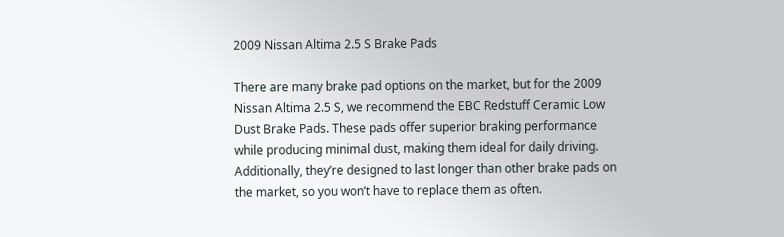2009 Nissan Altima 2.5 S Brake Pads

There are many brake pad options on the market, but for the 2009 Nissan Altima 2.5 S, we recommend the EBC Redstuff Ceramic Low Dust Brake Pads. These pads offer superior braking performance while producing minimal dust, making them ideal for daily driving. Additionally, they’re designed to last longer than other brake pads on the market, so you won’t have to replace them as often.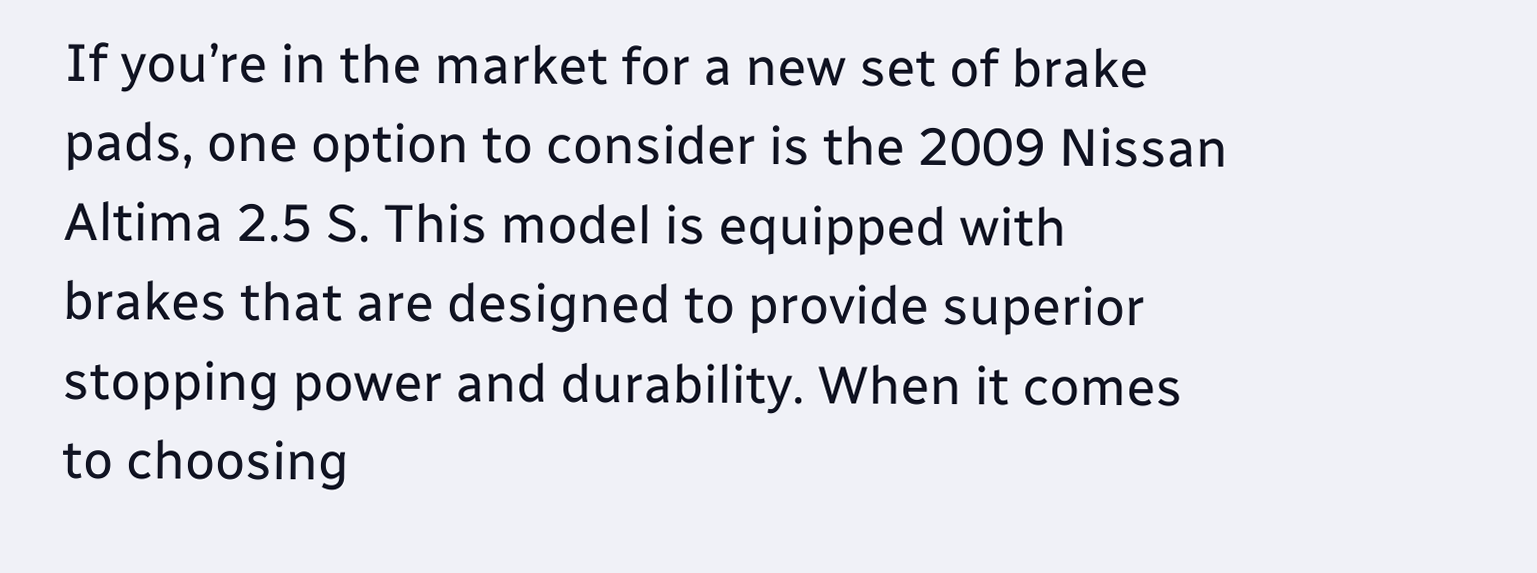If you’re in the market for a new set of brake pads, one option to consider is the 2009 Nissan Altima 2.5 S. This model is equipped with brakes that are designed to provide superior stopping power and durability. When it comes to choosing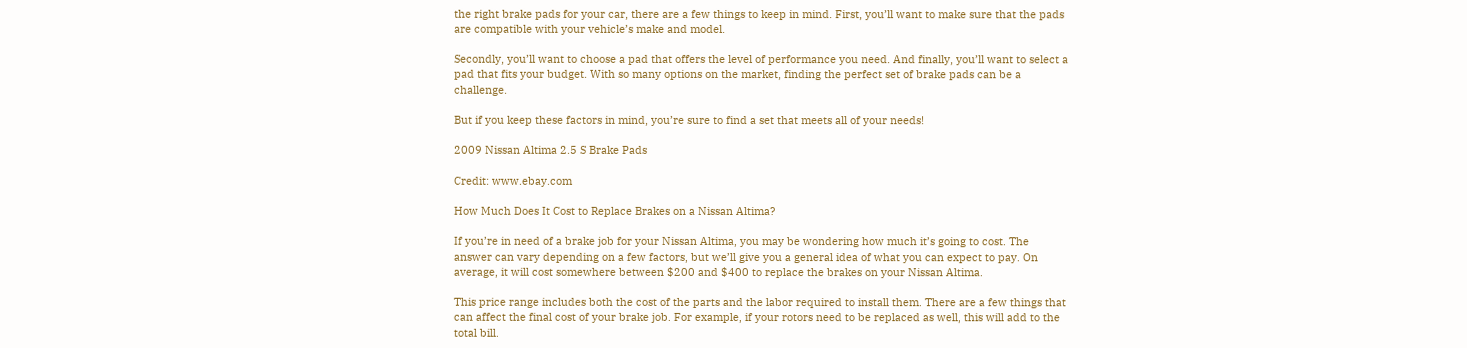the right brake pads for your car, there are a few things to keep in mind. First, you’ll want to make sure that the pads are compatible with your vehicle’s make and model.

Secondly, you’ll want to choose a pad that offers the level of performance you need. And finally, you’ll want to select a pad that fits your budget. With so many options on the market, finding the perfect set of brake pads can be a challenge.

But if you keep these factors in mind, you’re sure to find a set that meets all of your needs!

2009 Nissan Altima 2.5 S Brake Pads

Credit: www.ebay.com

How Much Does It Cost to Replace Brakes on a Nissan Altima?

If you’re in need of a brake job for your Nissan Altima, you may be wondering how much it’s going to cost. The answer can vary depending on a few factors, but we’ll give you a general idea of what you can expect to pay. On average, it will cost somewhere between $200 and $400 to replace the brakes on your Nissan Altima.

This price range includes both the cost of the parts and the labor required to install them. There are a few things that can affect the final cost of your brake job. For example, if your rotors need to be replaced as well, this will add to the total bill.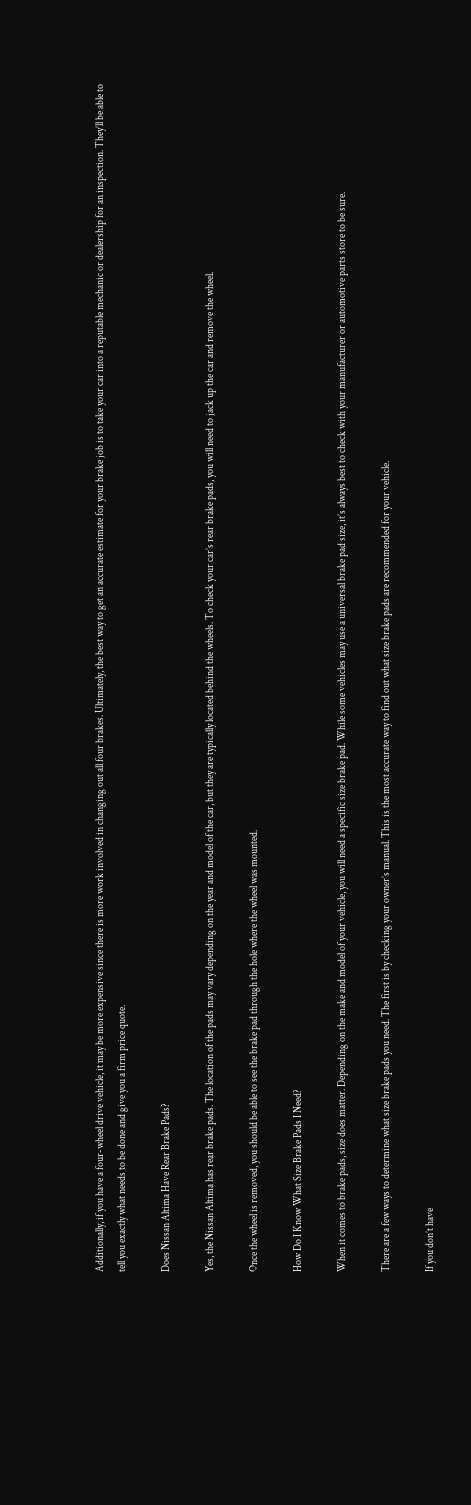Additionally, if you have a four-wheel drive vehicle, it may be more expensive since there is more work involved in changing out all four brakes. Ultimately, the best way to get an accurate estimate for your brake job is to take your car into a reputable mechanic or dealership for an inspection. They’ll be able to tell you exactly what needs to be done and give you a firm price quote.

Does Nissan Altima Have Rear Brake Pads?

Yes, the Nissan Altima has rear brake pads. The location of the pads may vary depending on the year and model of the car, but they are typically located behind the wheels. To check your car’s rear brake pads, you will need to jack up the car and remove the wheel.

Once the wheel is removed, you should be able to see the brake pad through the hole where the wheel was mounted.

How Do I Know What Size Brake Pads I Need?

When it comes to brake pads, size does matter. Depending on the make and model of your vehicle, you will need a specific size brake pad. While some vehicles may use a universal brake pad size, it’s always best to check with your manufacturer or automotive parts store to be sure.

There are a few ways to determine what size brake pads you need. The first is by checking your owner’s manual. This is the most accurate way to find out what size brake pads are recommended for your vehicle.

If you don’t have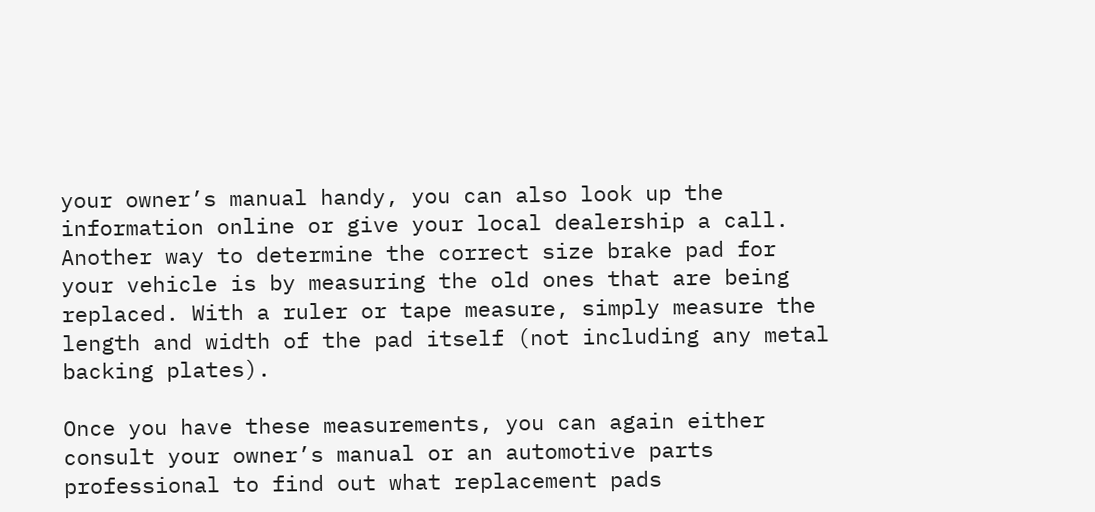your owner’s manual handy, you can also look up the information online or give your local dealership a call. Another way to determine the correct size brake pad for your vehicle is by measuring the old ones that are being replaced. With a ruler or tape measure, simply measure the length and width of the pad itself (not including any metal backing plates).

Once you have these measurements, you can again either consult your owner’s manual or an automotive parts professional to find out what replacement pads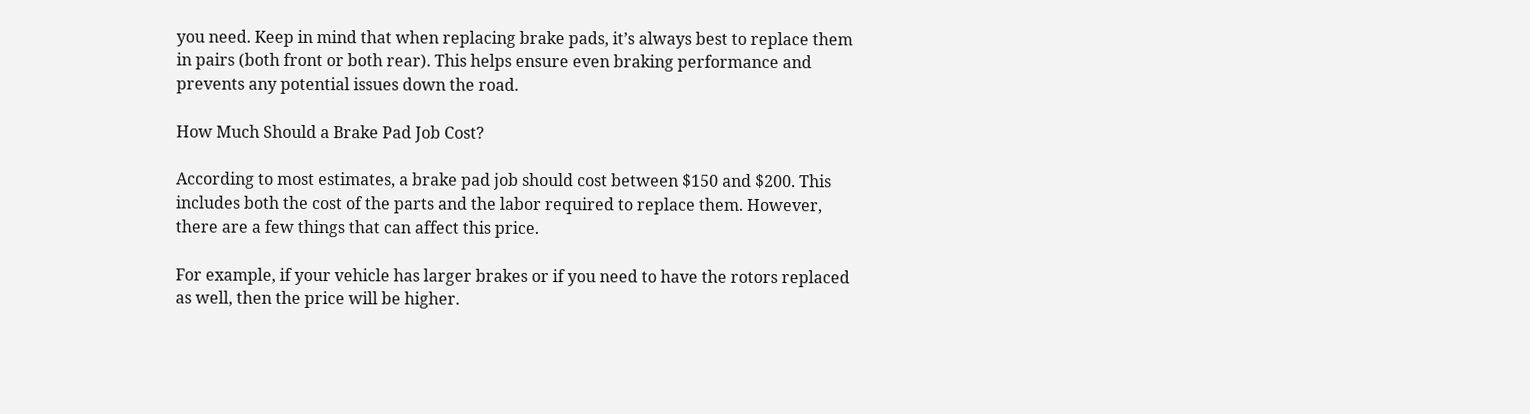you need. Keep in mind that when replacing brake pads, it’s always best to replace them in pairs (both front or both rear). This helps ensure even braking performance and prevents any potential issues down the road.

How Much Should a Brake Pad Job Cost?

According to most estimates, a brake pad job should cost between $150 and $200. This includes both the cost of the parts and the labor required to replace them. However, there are a few things that can affect this price.

For example, if your vehicle has larger brakes or if you need to have the rotors replaced as well, then the price will be higher.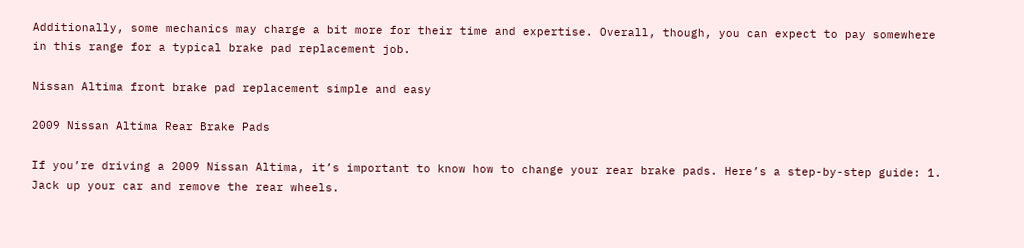Additionally, some mechanics may charge a bit more for their time and expertise. Overall, though, you can expect to pay somewhere in this range for a typical brake pad replacement job.

Nissan Altima front brake pad replacement simple and easy

2009 Nissan Altima Rear Brake Pads

If you’re driving a 2009 Nissan Altima, it’s important to know how to change your rear brake pads. Here’s a step-by-step guide: 1. Jack up your car and remove the rear wheels.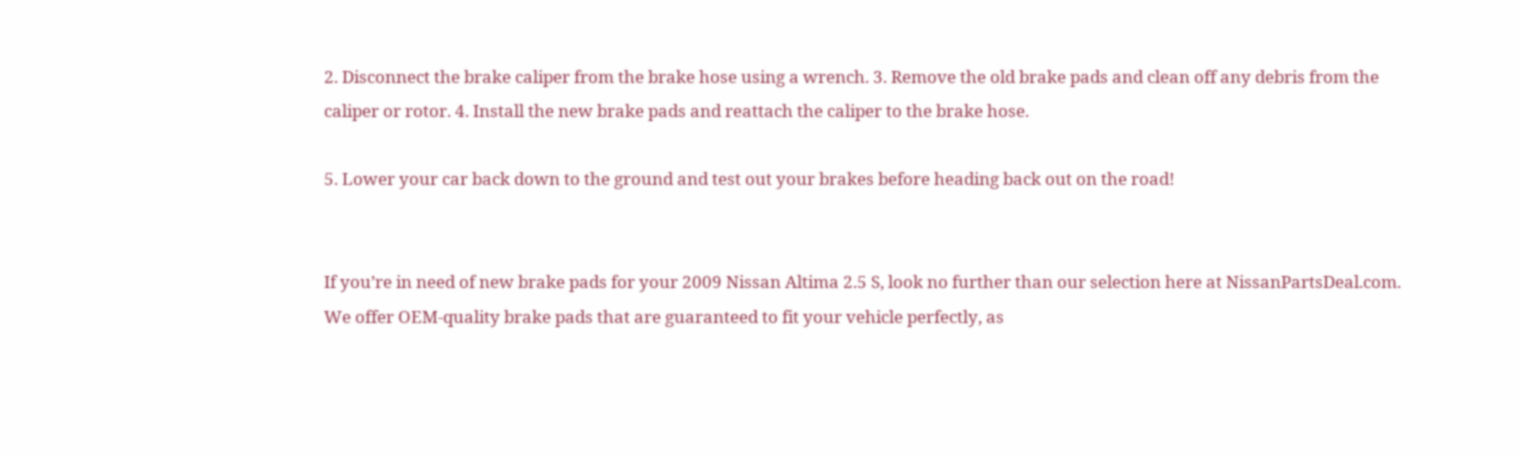2. Disconnect the brake caliper from the brake hose using a wrench. 3. Remove the old brake pads and clean off any debris from the caliper or rotor. 4. Install the new brake pads and reattach the caliper to the brake hose.

5. Lower your car back down to the ground and test out your brakes before heading back out on the road!


If you’re in need of new brake pads for your 2009 Nissan Altima 2.5 S, look no further than our selection here at NissanPartsDeal.com. We offer OEM-quality brake pads that are guaranteed to fit your vehicle perfectly, as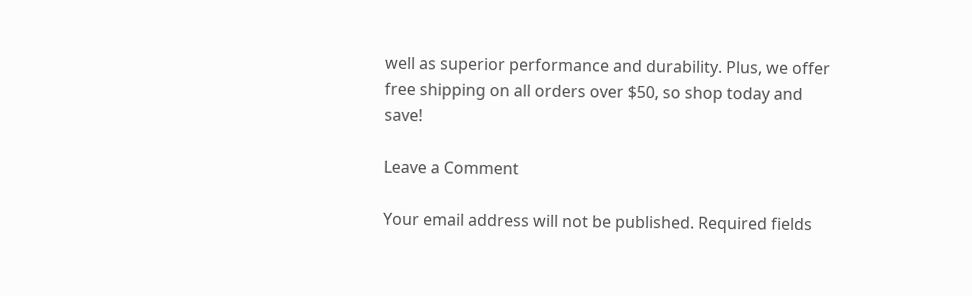well as superior performance and durability. Plus, we offer free shipping on all orders over $50, so shop today and save!

Leave a Comment

Your email address will not be published. Required fields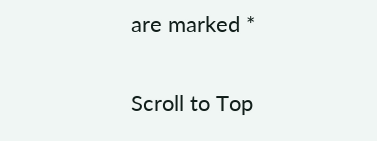are marked *

Scroll to Top